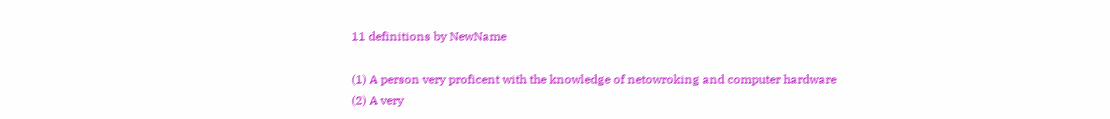11 definitions by NewName

(1) A person very proficent with the knowledge of netowroking and computer hardware
(2) A very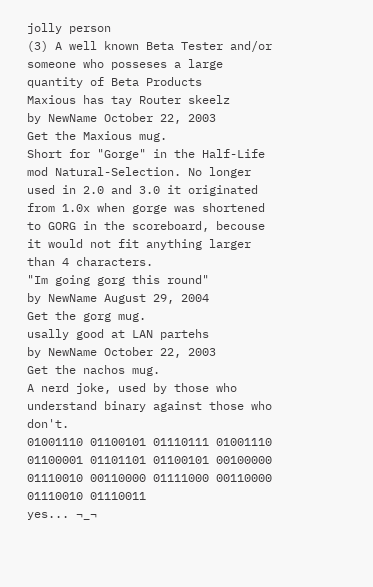jolly person
(3) A well known Beta Tester and/or someone who posseses a large quantity of Beta Products
Maxious has tay Router skeelz
by NewName October 22, 2003
Get the Maxious mug.
Short for "Gorge" in the Half-Life mod Natural-Selection. No longer used in 2.0 and 3.0 it originated from 1.0x when gorge was shortened to GORG in the scoreboard, becouse it would not fit anything larger than 4 characters.
"Im going gorg this round"
by NewName August 29, 2004
Get the gorg mug.
usally good at LAN partehs
by NewName October 22, 2003
Get the nachos mug.
A nerd joke, used by those who understand binary against those who don't.
01001110 01100101 01110111 01001110 01100001 01101101 01100101 00100000 01110010 00110000 01111000 00110000 01110010 01110011
yes... ¬_¬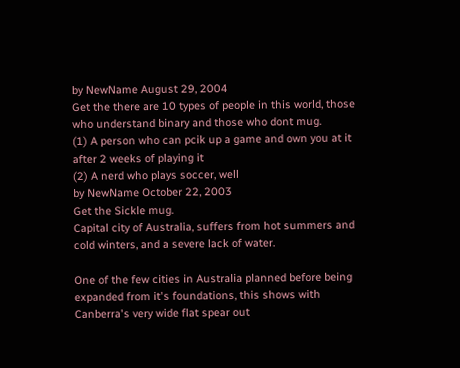by NewName August 29, 2004
Get the there are 10 types of people in this world, those who understand binary and those who dont mug.
(1) A person who can pcik up a game and own you at it after 2 weeks of playing it
(2) A nerd who plays soccer, well
by NewName October 22, 2003
Get the Sickle mug.
Capital city of Australia, suffers from hot summers and cold winters, and a severe lack of water.

One of the few cities in Australia planned before being expanded from it's foundations, this shows with Canberra's very wide flat spear out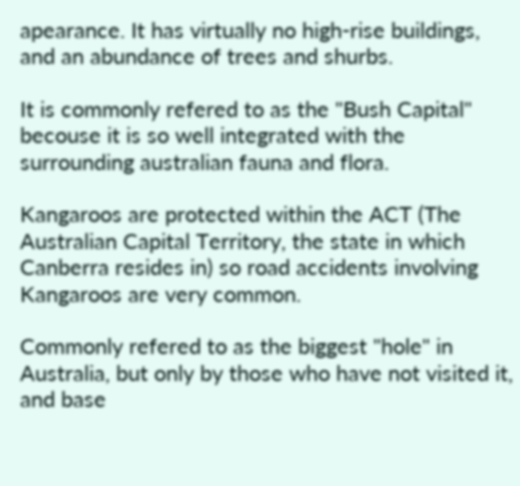apearance. It has virtually no high-rise buildings, and an abundance of trees and shurbs.

It is commonly refered to as the "Bush Capital" becouse it is so well integrated with the surrounding australian fauna and flora.

Kangaroos are protected within the ACT (The Australian Capital Territory, the state in which Canberra resides in) so road accidents involving Kangaroos are very common.

Commonly refered to as the biggest "hole" in Australia, but only by those who have not visited it, and base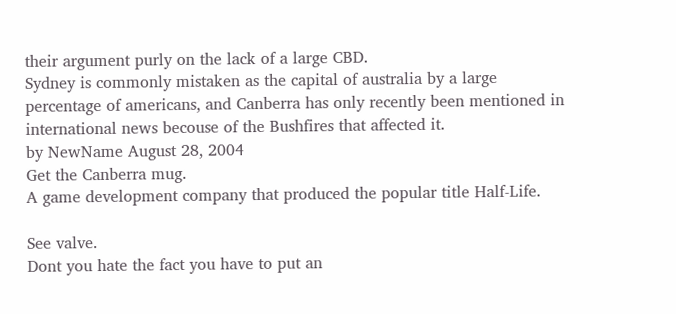their argument purly on the lack of a large CBD.
Sydney is commonly mistaken as the capital of australia by a large percentage of americans, and Canberra has only recently been mentioned in international news becouse of the Bushfires that affected it.
by NewName August 28, 2004
Get the Canberra mug.
A game development company that produced the popular title Half-Life.

See valve.
Dont you hate the fact you have to put an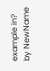example in?
by NewName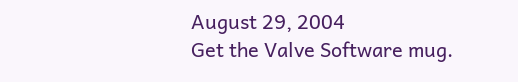August 29, 2004
Get the Valve Software mug.